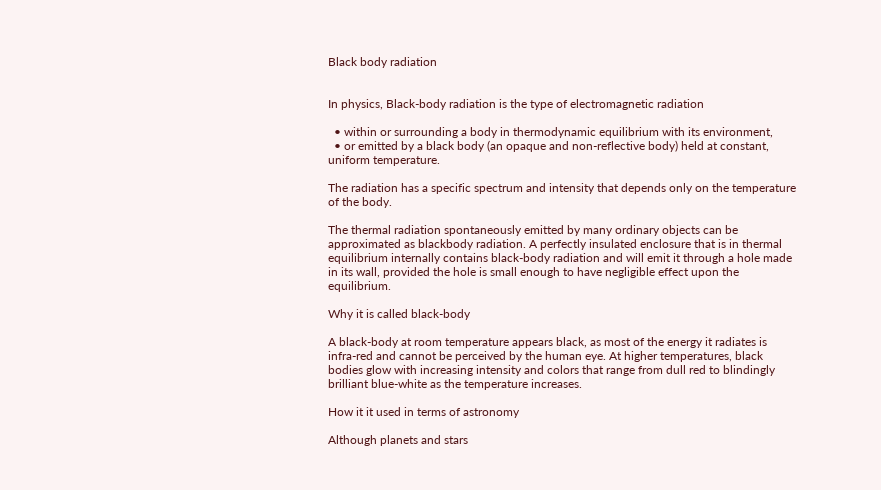Black body radiation


In physics, Black-body radiation is the type of electromagnetic radiation

  • within or surrounding a body in thermodynamic equilibrium with its environment,
  • or emitted by a black body (an opaque and non-reflective body) held at constant, uniform temperature.

The radiation has a specific spectrum and intensity that depends only on the temperature of the body.

The thermal radiation spontaneously emitted by many ordinary objects can be approximated as blackbody radiation. A perfectly insulated enclosure that is in thermal equilibrium internally contains black-body radiation and will emit it through a hole made in its wall, provided the hole is small enough to have negligible effect upon the equilibrium.

Why it is called black-body

A black-body at room temperature appears black, as most of the energy it radiates is infra-red and cannot be perceived by the human eye. At higher temperatures, black bodies glow with increasing intensity and colors that range from dull red to blindingly brilliant blue-white as the temperature increases.

How it it used in terms of astronomy

Although planets and stars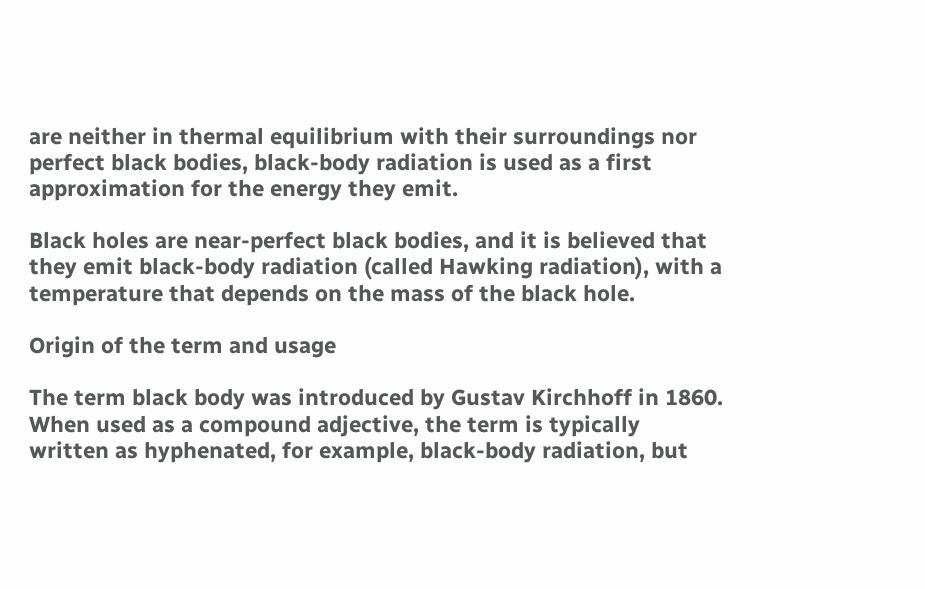are neither in thermal equilibrium with their surroundings nor perfect black bodies, black-body radiation is used as a first approximation for the energy they emit.

Black holes are near-perfect black bodies, and it is believed that they emit black-body radiation (called Hawking radiation), with a temperature that depends on the mass of the black hole.

Origin of the term and usage

The term black body was introduced by Gustav Kirchhoff in 1860. When used as a compound adjective, the term is typically written as hyphenated, for example, black-body radiation, but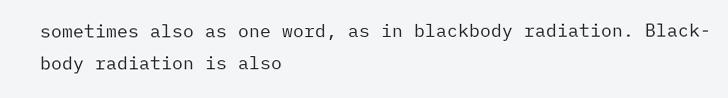sometimes also as one word, as in blackbody radiation. Black-body radiation is also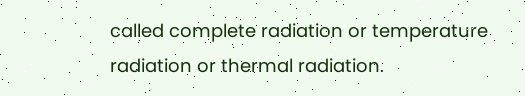called complete radiation or temperature radiation or thermal radiation.